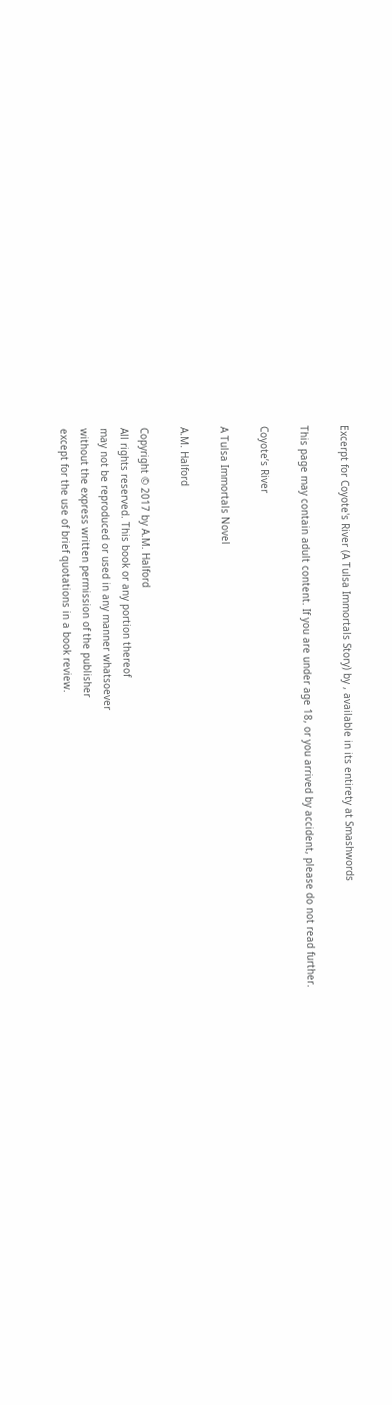Excerpt for Coyote's River (A Tulsa Immortals Story) by , available in its entirety at Smashwords

This page may contain adult content. If you are under age 18, or you arrived by accident, please do not read further.

Coyote’s River

A Tulsa Immortals Novel

A.M. Halford

Copyright © 2017 by A.M. Halford
All rights reserved. This book or any portion thereof
may not be reproduced or used in any manner whatsoever
without the express written permission of the publisher
except for the use of brief quotations in a book review.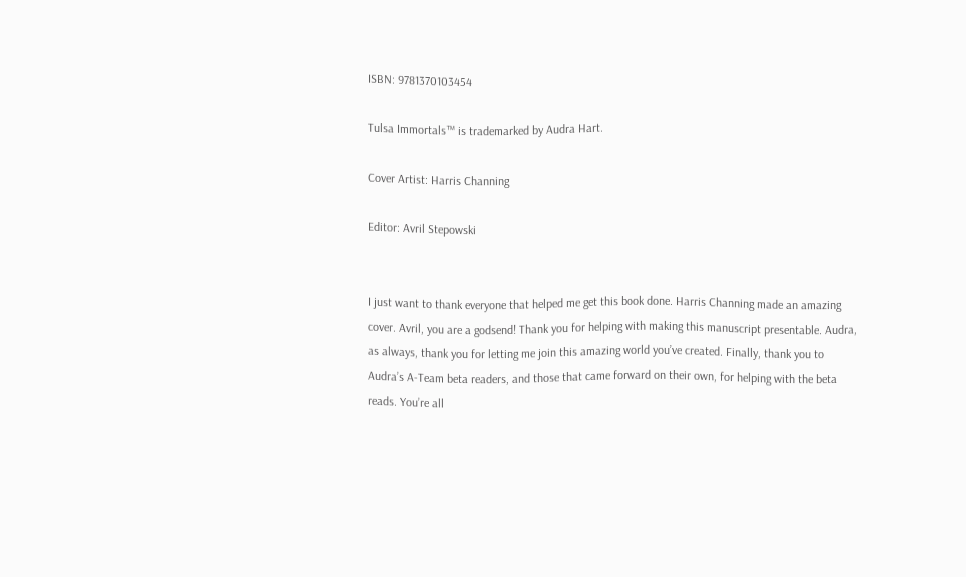ISBN: 9781370103454

Tulsa Immortals™ is trademarked by Audra Hart.

Cover Artist: Harris Channing

Editor: Avril Stepowski


I just want to thank everyone that helped me get this book done. Harris Channing made an amazing cover. Avril, you are a godsend! Thank you for helping with making this manuscript presentable. Audra, as always, thank you for letting me join this amazing world you’ve created. Finally, thank you to Audra’s A-Team beta readers, and those that came forward on their own, for helping with the beta reads. You’re all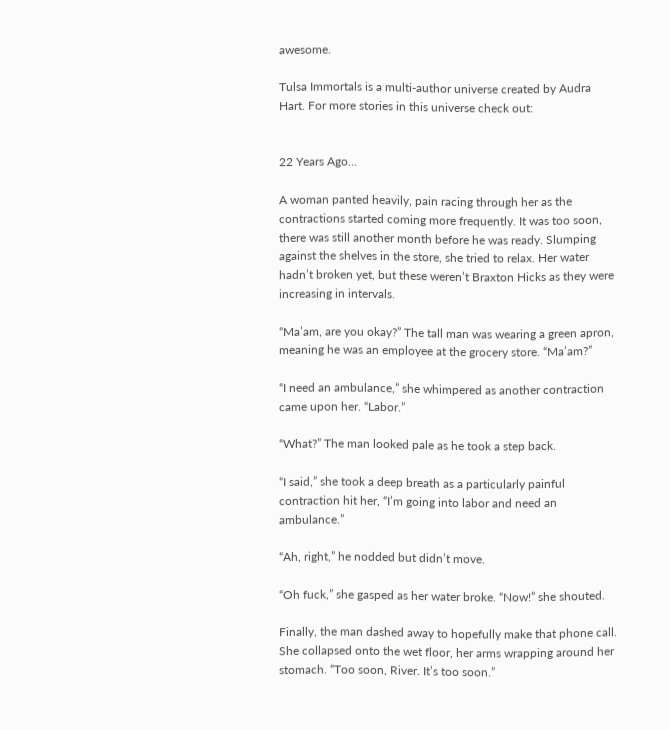awesome.

Tulsa Immortals is a multi-author universe created by Audra Hart. For more stories in this universe check out:


22 Years Ago…

A woman panted heavily, pain racing through her as the contractions started coming more frequently. It was too soon, there was still another month before he was ready. Slumping against the shelves in the store, she tried to relax. Her water hadn’t broken yet, but these weren’t Braxton Hicks as they were increasing in intervals.

“Ma’am, are you okay?” The tall man was wearing a green apron, meaning he was an employee at the grocery store. “Ma’am?”

“I need an ambulance,” she whimpered as another contraction came upon her. “Labor.”

“What?” The man looked pale as he took a step back.

“I said,” she took a deep breath as a particularly painful contraction hit her, “I’m going into labor and need an ambulance.”

“Ah, right,” he nodded but didn’t move.

“Oh fuck,” she gasped as her water broke. “Now!” she shouted.

Finally, the man dashed away to hopefully make that phone call. She collapsed onto the wet floor, her arms wrapping around her stomach. “Too soon, River. It’s too soon.”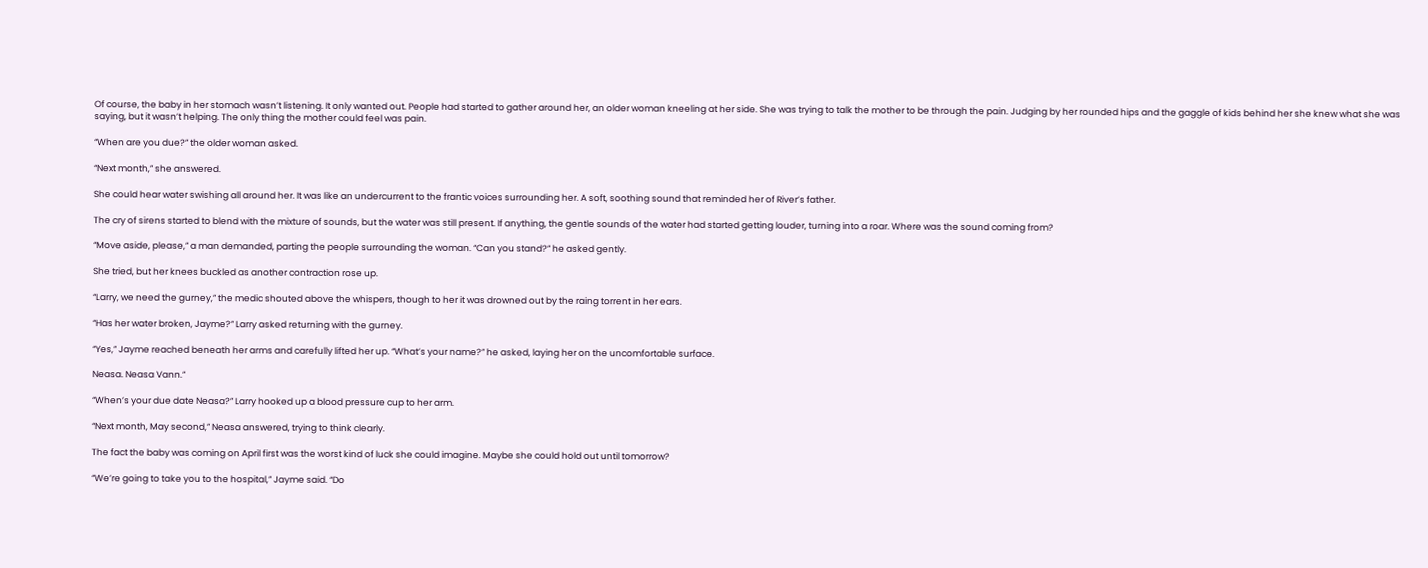Of course, the baby in her stomach wasn’t listening. It only wanted out. People had started to gather around her, an older woman kneeling at her side. She was trying to talk the mother to be through the pain. Judging by her rounded hips and the gaggle of kids behind her she knew what she was saying, but it wasn’t helping. The only thing the mother could feel was pain.

“When are you due?” the older woman asked.

“Next month,” she answered.

She could hear water swishing all around her. It was like an undercurrent to the frantic voices surrounding her. A soft, soothing sound that reminded her of River’s father.

The cry of sirens started to blend with the mixture of sounds, but the water was still present. If anything, the gentle sounds of the water had started getting louder, turning into a roar. Where was the sound coming from?

“Move aside, please,” a man demanded, parting the people surrounding the woman. “Can you stand?” he asked gently.

She tried, but her knees buckled as another contraction rose up.

“Larry, we need the gurney,” the medic shouted above the whispers, though to her it was drowned out by the raing torrent in her ears.

“Has her water broken, Jayme?” Larry asked returning with the gurney.

“Yes,” Jayme reached beneath her arms and carefully lifted her up. “What’s your name?” he asked, laying her on the uncomfortable surface.

Neasa. Neasa Vann.”

“When’s your due date Neasa?” Larry hooked up a blood pressure cup to her arm.

“Next month, May second,” Neasa answered, trying to think clearly.

The fact the baby was coming on April first was the worst kind of luck she could imagine. Maybe she could hold out until tomorrow?

“We’re going to take you to the hospital,” Jayme said. “Do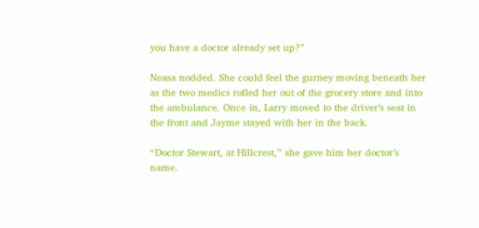you have a doctor already set up?”

Neasa nodded. She could feel the gurney moving beneath her as the two medics rolled her out of the grocery store and into the ambulance. Once in, Larry moved to the driver’s seat in the front and Jayme stayed with her in the back.

“Doctor Stewart, at Hillcrest,” she gave him her doctor’s name.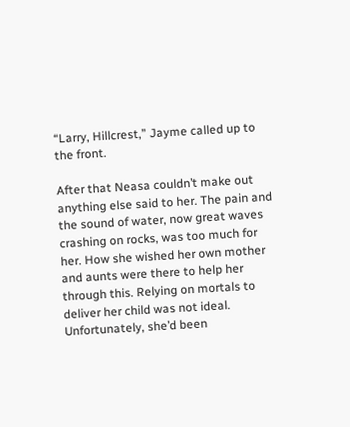“Larry, Hillcrest,” Jayme called up to the front.

After that Neasa couldn’t make out anything else said to her. The pain and the sound of water, now great waves crashing on rocks, was too much for her. How she wished her own mother and aunts were there to help her through this. Relying on mortals to deliver her child was not ideal. Unfortunately, she’d been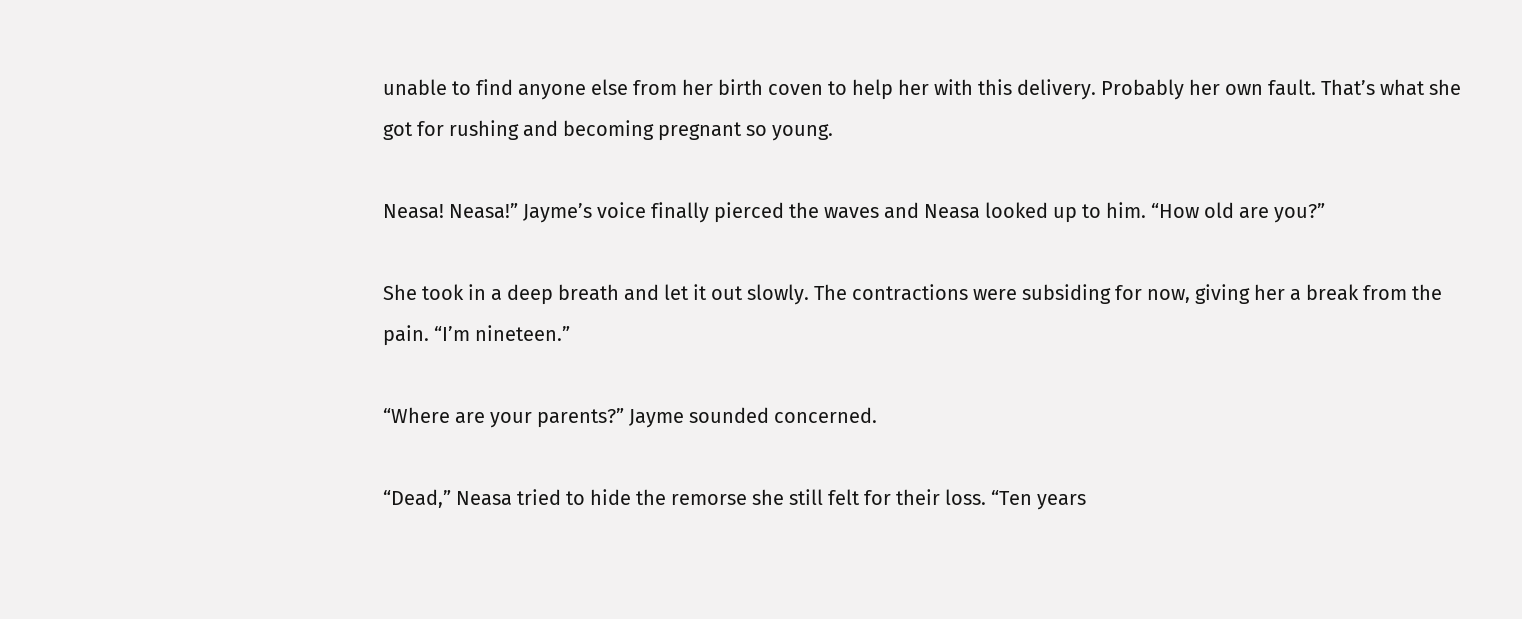unable to find anyone else from her birth coven to help her with this delivery. Probably her own fault. That’s what she got for rushing and becoming pregnant so young.

Neasa! Neasa!” Jayme’s voice finally pierced the waves and Neasa looked up to him. “How old are you?”

She took in a deep breath and let it out slowly. The contractions were subsiding for now, giving her a break from the pain. “I’m nineteen.”

“Where are your parents?” Jayme sounded concerned.

“Dead,” Neasa tried to hide the remorse she still felt for their loss. “Ten years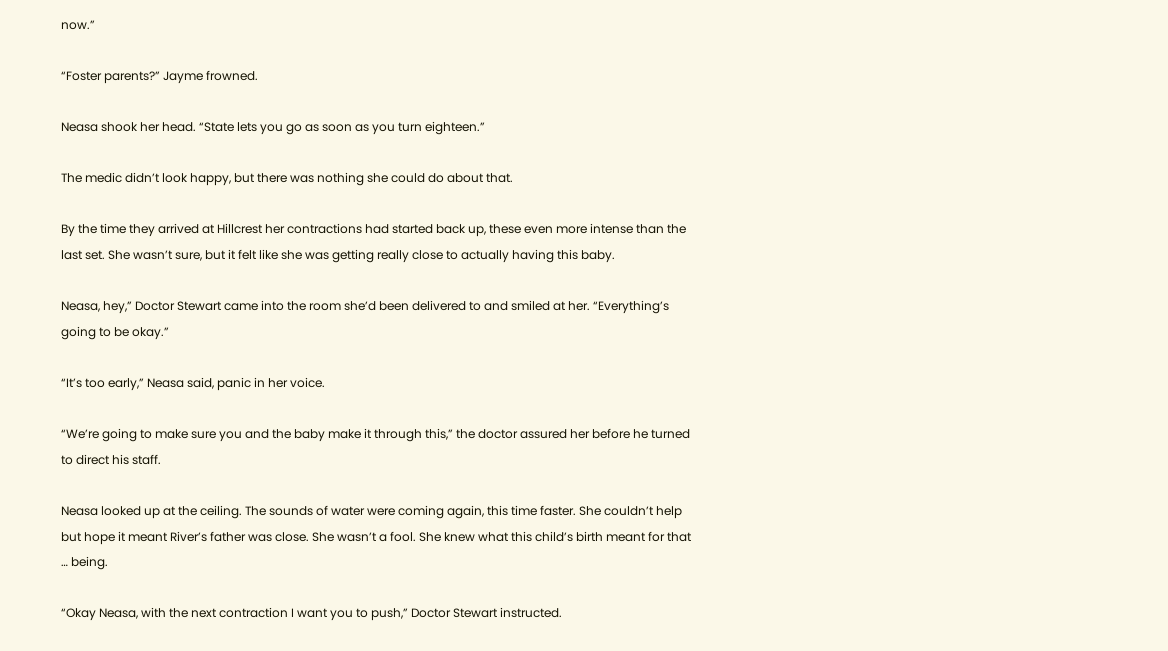now.”

“Foster parents?” Jayme frowned.

Neasa shook her head. “State lets you go as soon as you turn eighteen.”

The medic didn’t look happy, but there was nothing she could do about that.

By the time they arrived at Hillcrest her contractions had started back up, these even more intense than the last set. She wasn’t sure, but it felt like she was getting really close to actually having this baby.

Neasa, hey,” Doctor Stewart came into the room she’d been delivered to and smiled at her. “Everything’s going to be okay.”

“It’s too early,” Neasa said, panic in her voice.

“We’re going to make sure you and the baby make it through this,” the doctor assured her before he turned to direct his staff.

Neasa looked up at the ceiling. The sounds of water were coming again, this time faster. She couldn’t help but hope it meant River’s father was close. She wasn’t a fool. She knew what this child’s birth meant for that … being.

“Okay Neasa, with the next contraction I want you to push,” Doctor Stewart instructed.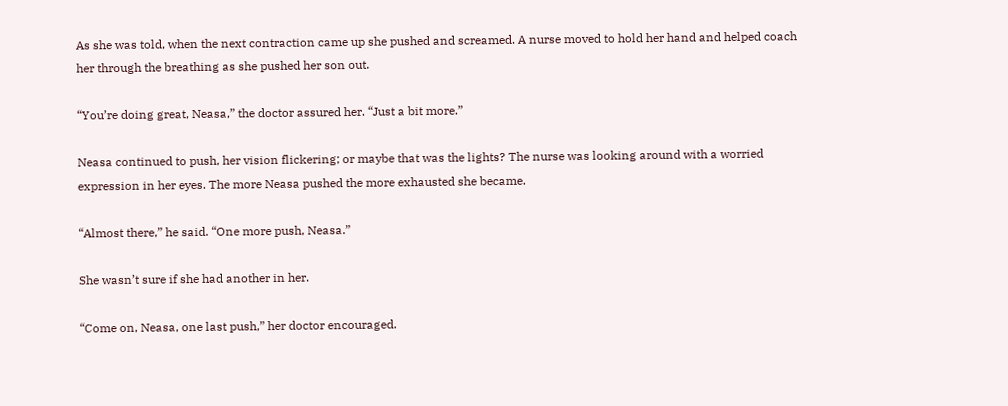As she was told, when the next contraction came up she pushed and screamed. A nurse moved to hold her hand and helped coach her through the breathing as she pushed her son out.

“You’re doing great, Neasa,” the doctor assured her. “Just a bit more.”

Neasa continued to push, her vision flickering; or maybe that was the lights? The nurse was looking around with a worried expression in her eyes. The more Neasa pushed the more exhausted she became.

“Almost there,” he said. “One more push, Neasa.”

She wasn’t sure if she had another in her.

“Come on, Neasa, one last push,” her doctor encouraged.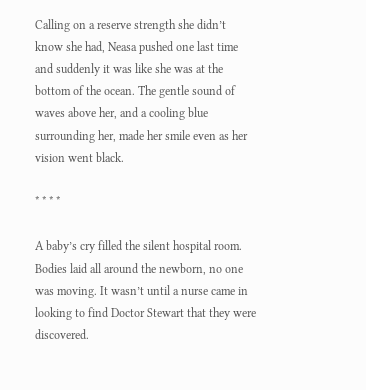Calling on a reserve strength she didn’t know she had, Neasa pushed one last time and suddenly it was like she was at the bottom of the ocean. The gentle sound of waves above her, and a cooling blue surrounding her, made her smile even as her vision went black.

* * * *

A baby’s cry filled the silent hospital room. Bodies laid all around the newborn, no one was moving. It wasn’t until a nurse came in looking to find Doctor Stewart that they were discovered.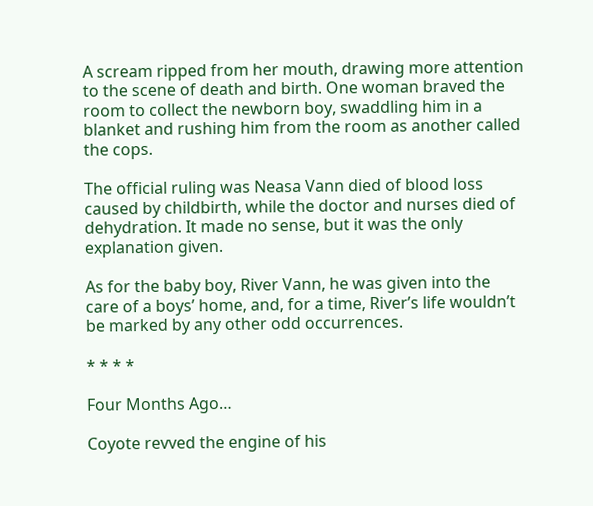A scream ripped from her mouth, drawing more attention to the scene of death and birth. One woman braved the room to collect the newborn boy, swaddling him in a blanket and rushing him from the room as another called the cops.

The official ruling was Neasa Vann died of blood loss caused by childbirth, while the doctor and nurses died of dehydration. It made no sense, but it was the only explanation given.

As for the baby boy, River Vann, he was given into the care of a boys’ home, and, for a time, River’s life wouldn’t be marked by any other odd occurrences.

* * * *

Four Months Ago…

Coyote revved the engine of his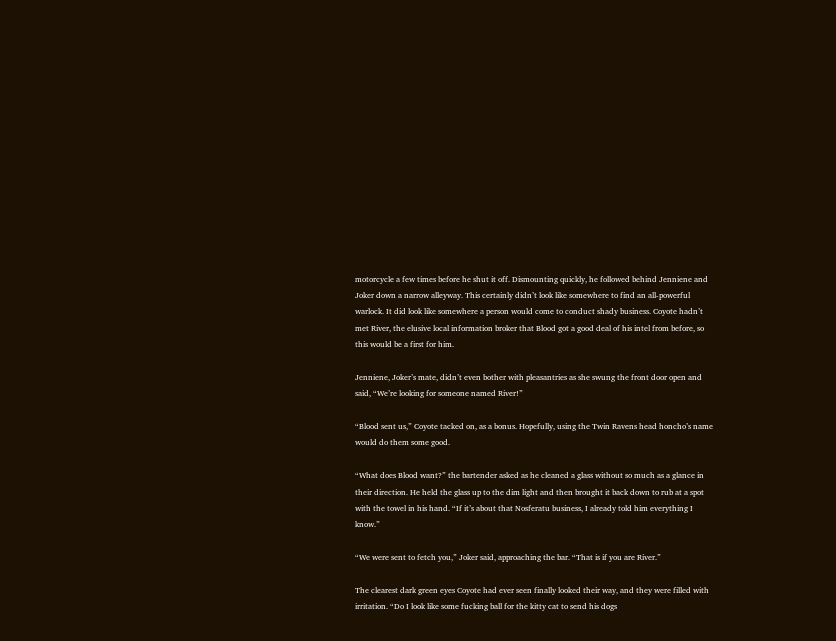motorcycle a few times before he shut it off. Dismounting quickly, he followed behind Jenniene and Joker down a narrow alleyway. This certainly didn’t look like somewhere to find an all-powerful warlock. It did look like somewhere a person would come to conduct shady business. Coyote hadn’t met River, the elusive local information broker that Blood got a good deal of his intel from before, so this would be a first for him.

Jenniene, Joker’s mate, didn’t even bother with pleasantries as she swung the front door open and said, “We’re looking for someone named River!”

“Blood sent us,” Coyote tacked on, as a bonus. Hopefully, using the Twin Ravens head honcho’s name would do them some good.

“What does Blood want?” the bartender asked as he cleaned a glass without so much as a glance in their direction. He held the glass up to the dim light and then brought it back down to rub at a spot with the towel in his hand. “If it’s about that Nosferatu business, I already told him everything I know.”

“We were sent to fetch you,” Joker said, approaching the bar. “That is if you are River.”

The clearest dark green eyes Coyote had ever seen finally looked their way, and they were filled with irritation. “Do I look like some fucking ball for the kitty cat to send his dogs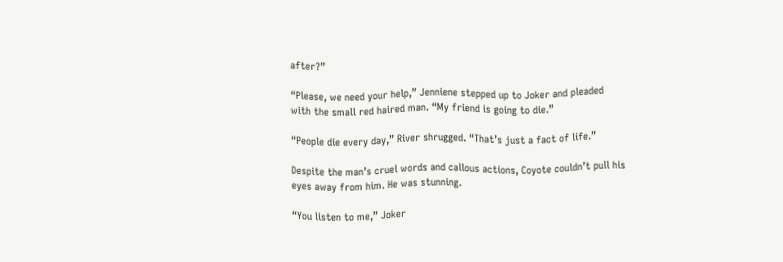after?”

“Please, we need your help,” Jenniene stepped up to Joker and pleaded with the small red haired man. “My friend is going to die.”

“People die every day,” River shrugged. “That’s just a fact of life.”

Despite the man’s cruel words and callous actions, Coyote couldn’t pull his eyes away from him. He was stunning.

“You listen to me,” Joker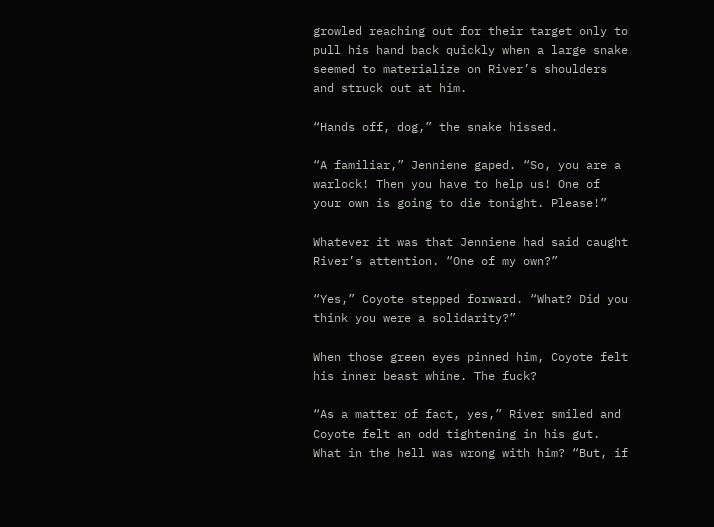growled reaching out for their target only to pull his hand back quickly when a large snake seemed to materialize on River’s shoulders and struck out at him.

“Hands off, dog,” the snake hissed.

“A familiar,” Jenniene gaped. “So, you are a warlock! Then you have to help us! One of your own is going to die tonight. Please!”

Whatever it was that Jenniene had said caught River’s attention. “One of my own?”

“Yes,” Coyote stepped forward. “What? Did you think you were a solidarity?”

When those green eyes pinned him, Coyote felt his inner beast whine. The fuck?

“As a matter of fact, yes,” River smiled and Coyote felt an odd tightening in his gut. What in the hell was wrong with him? “But, if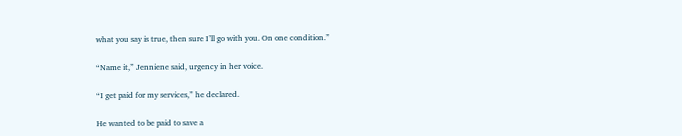what you say is true, then sure I’ll go with you. On one condition.”

“Name it,” Jenniene said, urgency in her voice.

“I get paid for my services,” he declared.

He wanted to be paid to save a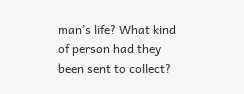man’s life? What kind of person had they been sent to collect?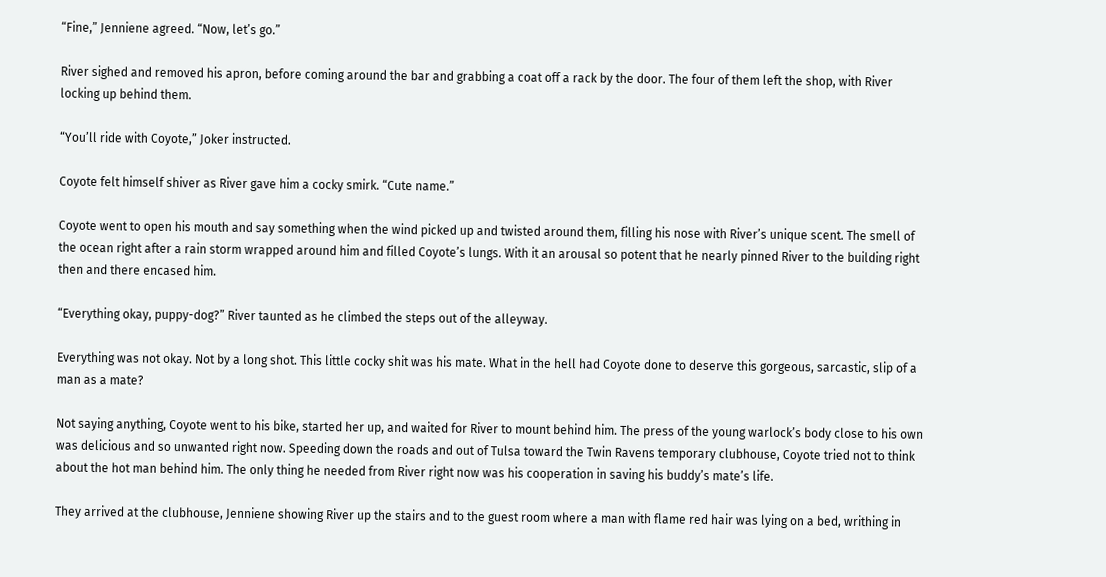“Fine,” Jenniene agreed. “Now, let’s go.”

River sighed and removed his apron, before coming around the bar and grabbing a coat off a rack by the door. The four of them left the shop, with River locking up behind them.

“You’ll ride with Coyote,” Joker instructed.

Coyote felt himself shiver as River gave him a cocky smirk. “Cute name.”

Coyote went to open his mouth and say something when the wind picked up and twisted around them, filling his nose with River’s unique scent. The smell of the ocean right after a rain storm wrapped around him and filled Coyote’s lungs. With it an arousal so potent that he nearly pinned River to the building right then and there encased him.

“Everything okay, puppy-dog?” River taunted as he climbed the steps out of the alleyway.

Everything was not okay. Not by a long shot. This little cocky shit was his mate. What in the hell had Coyote done to deserve this gorgeous, sarcastic, slip of a man as a mate?

Not saying anything, Coyote went to his bike, started her up, and waited for River to mount behind him. The press of the young warlock’s body close to his own was delicious and so unwanted right now. Speeding down the roads and out of Tulsa toward the Twin Ravens temporary clubhouse, Coyote tried not to think about the hot man behind him. The only thing he needed from River right now was his cooperation in saving his buddy’s mate’s life.

They arrived at the clubhouse, Jenniene showing River up the stairs and to the guest room where a man with flame red hair was lying on a bed, writhing in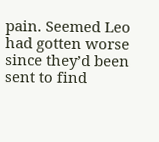pain. Seemed Leo had gotten worse since they’d been sent to find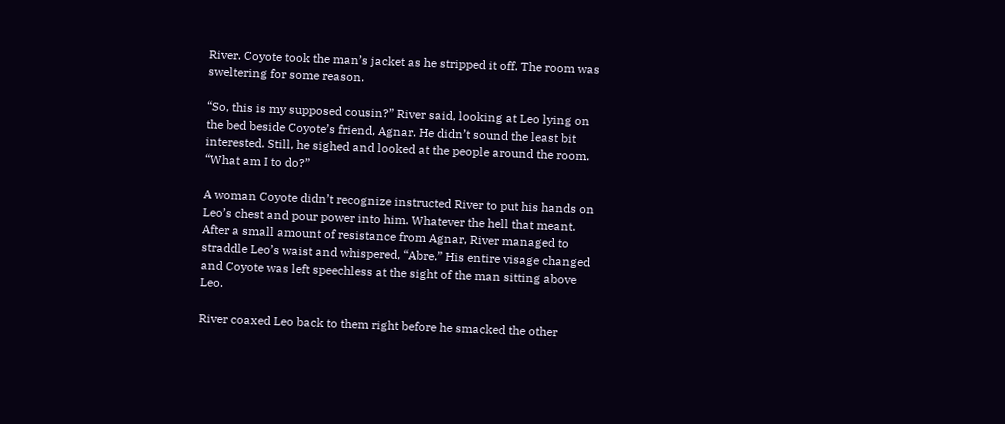River. Coyote took the man’s jacket as he stripped it off. The room was sweltering for some reason.

“So, this is my supposed cousin?” River said, looking at Leo lying on the bed beside Coyote’s friend, Agnar. He didn’t sound the least bit interested. Still, he sighed and looked at the people around the room. “What am I to do?”

A woman Coyote didn’t recognize instructed River to put his hands on Leo’s chest and pour power into him. Whatever the hell that meant. After a small amount of resistance from Agnar, River managed to straddle Leo’s waist and whispered, “Abre.” His entire visage changed and Coyote was left speechless at the sight of the man sitting above Leo.

River coaxed Leo back to them right before he smacked the other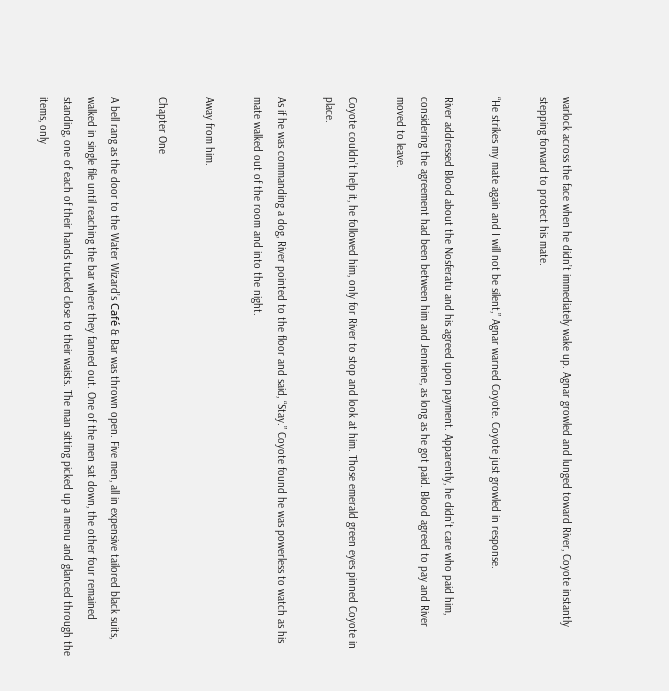warlock across the face when he didn’t immediately wake up. Agnar growled and lunged toward River, Coyote instantly stepping forward to protect his mate.

“He strikes my mate again and I will not be silent,” Agnar warned Coyote. Coyote just growled in response.

River addressed Blood about the Nosferatu and his agreed upon payment. Apparently, he didn’t care who paid him, considering the agreement had been between him and Jenniene, as long as he got paid. Blood agreed to pay and River moved to leave.

Coyote couldn’t help it, he followed him, only for River to stop and look at him. Those emerald green eyes pinned Coyote in place.

As if he was commanding a dog, River pointed to the floor and said, “Stay.” Coyote found he was powerless to watch as his mate walked out of the room and into the night.

Away from him.

Chapter One

A bell rang as the door to the Water Wizard’s Café & Bar was thrown open. Five men, all in expensive tailored black suits, walked in single file until reaching the bar where they fanned out. One of the men sat down, the other four remained standing, one of each of their hands tucked close to their waists. The man sitting picked up a menu and glanced through the items, only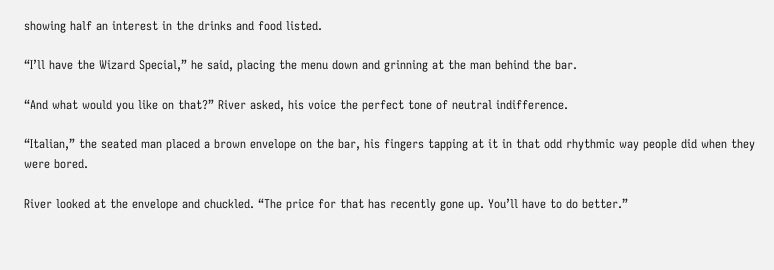showing half an interest in the drinks and food listed.

“I’ll have the Wizard Special,” he said, placing the menu down and grinning at the man behind the bar.

“And what would you like on that?” River asked, his voice the perfect tone of neutral indifference.

“Italian,” the seated man placed a brown envelope on the bar, his fingers tapping at it in that odd rhythmic way people did when they were bored.

River looked at the envelope and chuckled. “The price for that has recently gone up. You’ll have to do better.”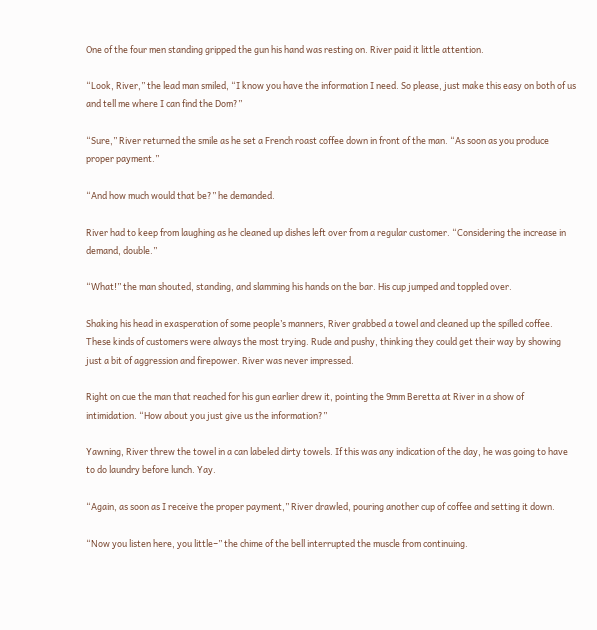One of the four men standing gripped the gun his hand was resting on. River paid it little attention.

“Look, River,” the lead man smiled, “I know you have the information I need. So please, just make this easy on both of us and tell me where I can find the Dom?”

“Sure,” River returned the smile as he set a French roast coffee down in front of the man. “As soon as you produce proper payment.”

“And how much would that be?” he demanded.

River had to keep from laughing as he cleaned up dishes left over from a regular customer. “Considering the increase in demand, double.”

“What!” the man shouted, standing, and slamming his hands on the bar. His cup jumped and toppled over.

Shaking his head in exasperation of some people’s manners, River grabbed a towel and cleaned up the spilled coffee. These kinds of customers were always the most trying. Rude and pushy, thinking they could get their way by showing just a bit of aggression and firepower. River was never impressed.

Right on cue the man that reached for his gun earlier drew it, pointing the 9mm Beretta at River in a show of intimidation. “How about you just give us the information?”

Yawning, River threw the towel in a can labeled dirty towels. If this was any indication of the day, he was going to have to do laundry before lunch. Yay.

“Again, as soon as I receive the proper payment,” River drawled, pouring another cup of coffee and setting it down.

“Now you listen here, you little−” the chime of the bell interrupted the muscle from continuing.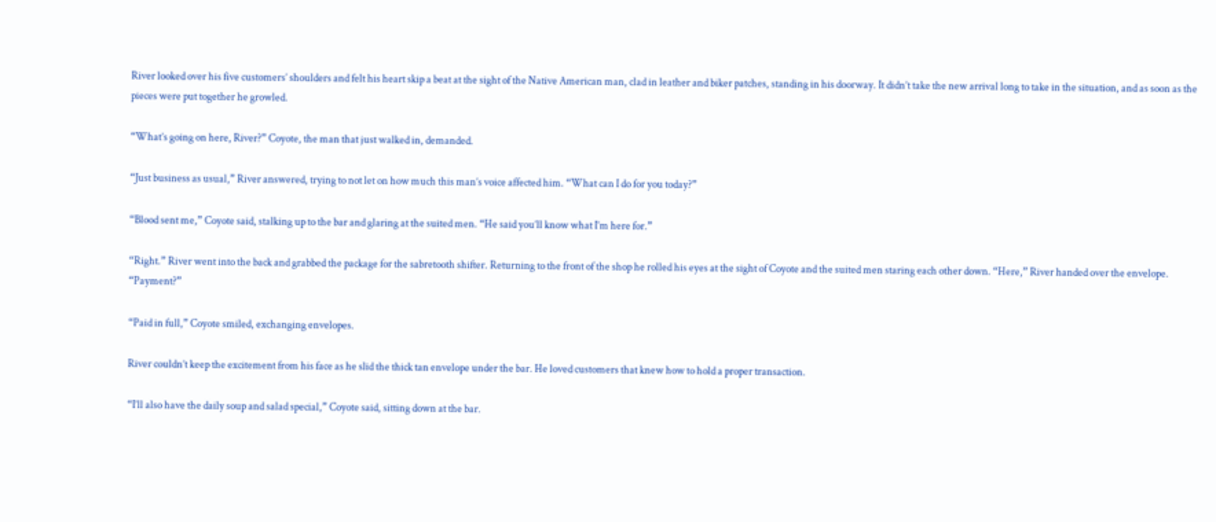River looked over his five customers’ shoulders and felt his heart skip a beat at the sight of the Native American man, clad in leather and biker patches, standing in his doorway. It didn’t take the new arrival long to take in the situation, and as soon as the pieces were put together he growled.

“What’s going on here, River?” Coyote, the man that just walked in, demanded.

“Just business as usual,” River answered, trying to not let on how much this man’s voice affected him. “What can I do for you today?”

“Blood sent me,” Coyote said, stalking up to the bar and glaring at the suited men. “He said you’ll know what I’m here for.”

“Right.” River went into the back and grabbed the package for the sabretooth shifter. Returning to the front of the shop he rolled his eyes at the sight of Coyote and the suited men staring each other down. “Here,” River handed over the envelope. “Payment?”

“Paid in full,” Coyote smiled, exchanging envelopes.

River couldn’t keep the excitement from his face as he slid the thick tan envelope under the bar. He loved customers that knew how to hold a proper transaction.

“I’ll also have the daily soup and salad special,” Coyote said, sitting down at the bar.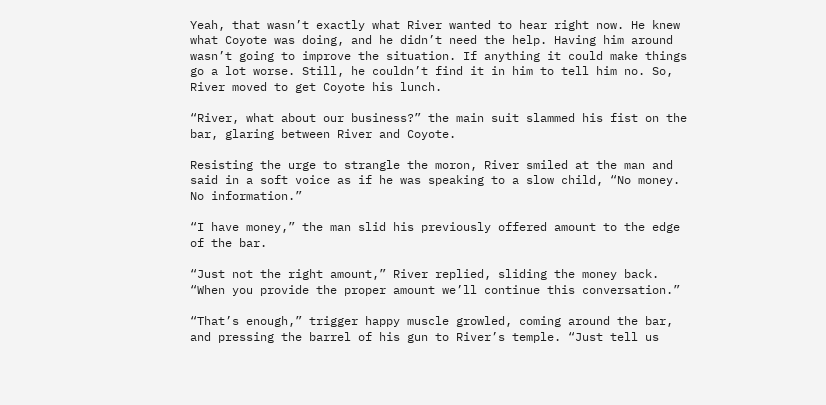Yeah, that wasn’t exactly what River wanted to hear right now. He knew what Coyote was doing, and he didn’t need the help. Having him around wasn’t going to improve the situation. If anything it could make things go a lot worse. Still, he couldn’t find it in him to tell him no. So, River moved to get Coyote his lunch.

“River, what about our business?” the main suit slammed his fist on the bar, glaring between River and Coyote.

Resisting the urge to strangle the moron, River smiled at the man and said in a soft voice as if he was speaking to a slow child, “No money. No information.”

“I have money,” the man slid his previously offered amount to the edge of the bar.

“Just not the right amount,” River replied, sliding the money back. “When you provide the proper amount we’ll continue this conversation.”

“That’s enough,” trigger happy muscle growled, coming around the bar, and pressing the barrel of his gun to River’s temple. “Just tell us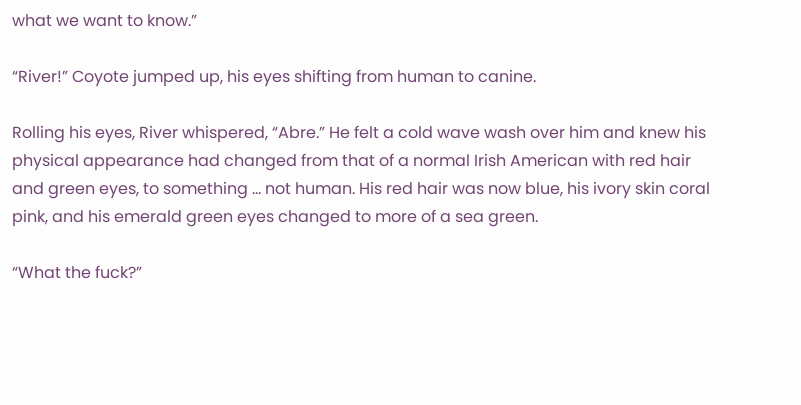what we want to know.”

“River!” Coyote jumped up, his eyes shifting from human to canine.

Rolling his eyes, River whispered, “Abre.” He felt a cold wave wash over him and knew his physical appearance had changed from that of a normal Irish American with red hair and green eyes, to something … not human. His red hair was now blue, his ivory skin coral pink, and his emerald green eyes changed to more of a sea green.

“What the fuck?”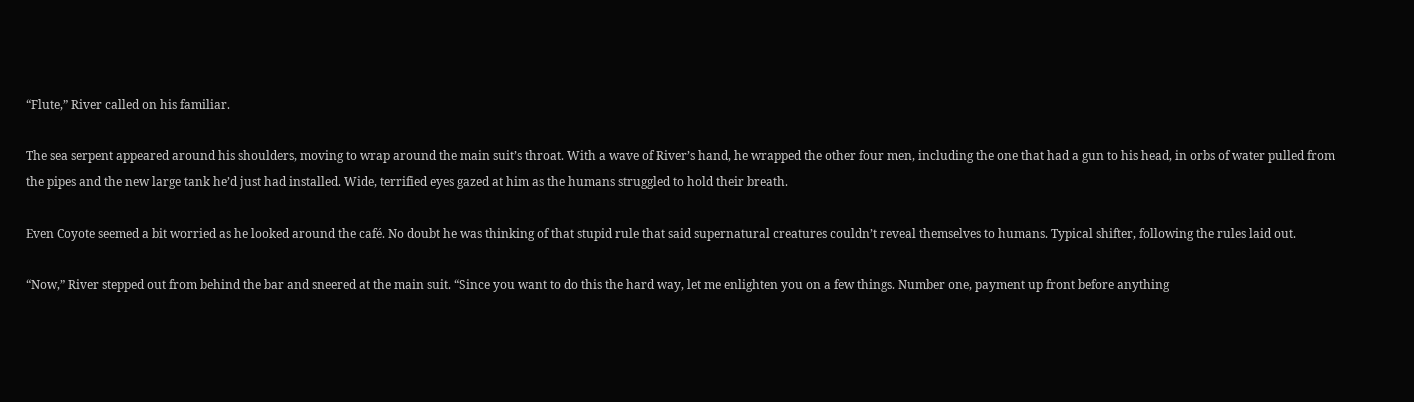“Flute,” River called on his familiar.

The sea serpent appeared around his shoulders, moving to wrap around the main suit’s throat. With a wave of River’s hand, he wrapped the other four men, including the one that had a gun to his head, in orbs of water pulled from the pipes and the new large tank he’d just had installed. Wide, terrified eyes gazed at him as the humans struggled to hold their breath.

Even Coyote seemed a bit worried as he looked around the café. No doubt he was thinking of that stupid rule that said supernatural creatures couldn’t reveal themselves to humans. Typical shifter, following the rules laid out.

“Now,” River stepped out from behind the bar and sneered at the main suit. “Since you want to do this the hard way, let me enlighten you on a few things. Number one, payment up front before anything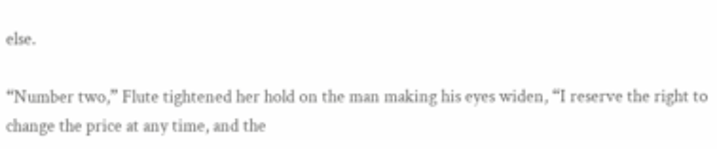else.

“Number two,” Flute tightened her hold on the man making his eyes widen, “I reserve the right to change the price at any time, and the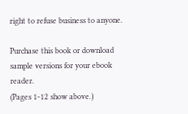right to refuse business to anyone.

Purchase this book or download sample versions for your ebook reader.
(Pages 1-12 show above.)